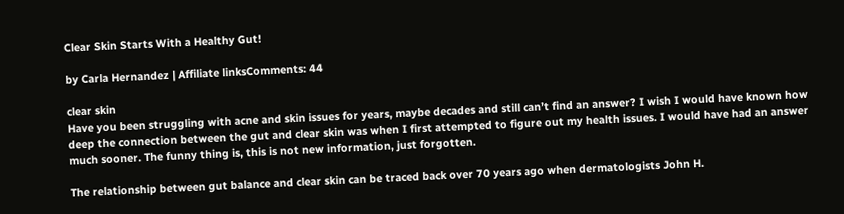Clear Skin Starts With a Healthy Gut!

by Carla Hernandez | Affiliate linksComments: 44

clear skin
Have you been struggling with acne and skin issues for years, maybe decades and still can’t find an answer? I wish I would have known how deep the connection between the gut and clear skin was when I first attempted to figure out my health issues. I would have had an answer much sooner. The funny thing is, this is not new information, just forgotten.

The relationship between gut balance and clear skin can be traced back over 70 years ago when dermatologists John H.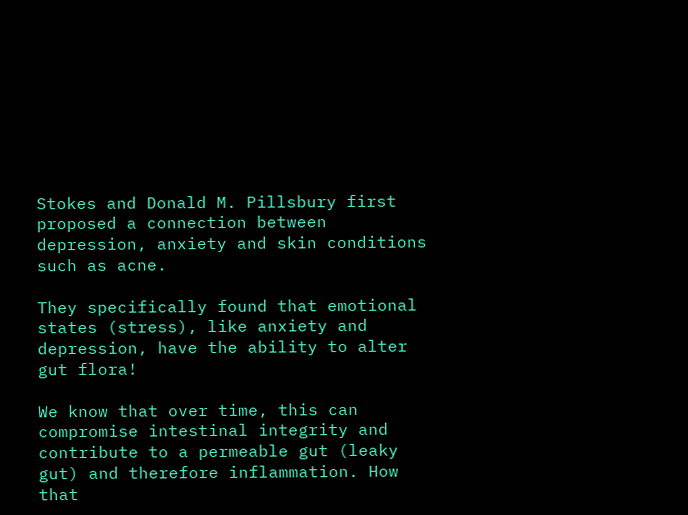Stokes and Donald M. Pillsbury first proposed a connection between depression, anxiety and skin conditions such as acne.

They specifically found that emotional states (stress), like anxiety and depression, have the ability to alter gut flora!

We know that over time, this can compromise intestinal integrity and contribute to a permeable gut (leaky gut) and therefore inflammation. How that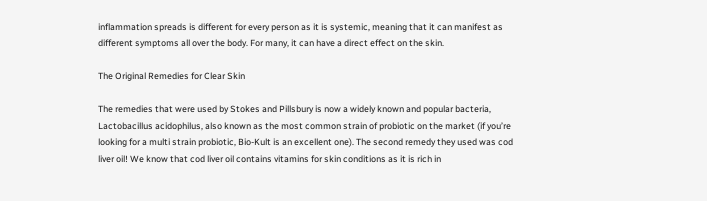inflammation spreads is different for every person as it is systemic, meaning that it can manifest as different symptoms all over the body. For many, it can have a direct effect on the skin.

The Original Remedies for Clear Skin

The remedies that were used by Stokes and Pillsbury is now a widely known and popular bacteria, Lactobacillus acidophilus, also known as the most common strain of probiotic on the market (if you’re looking for a multi strain probiotic, Bio-Kult is an excellent one). The second remedy they used was cod liver oil! We know that cod liver oil contains vitamins for skin conditions as it is rich in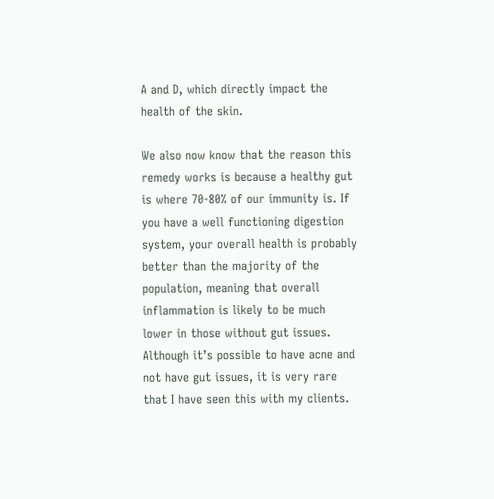A and D, which directly impact the health of the skin.

We also now know that the reason this remedy works is because a healthy gut is where 70-80% of our immunity is. If you have a well functioning digestion system, your overall health is probably better than the majority of the population, meaning that overall inflammation is likely to be much lower in those without gut issues. Although it’s possible to have acne and not have gut issues, it is very rare that I have seen this with my clients.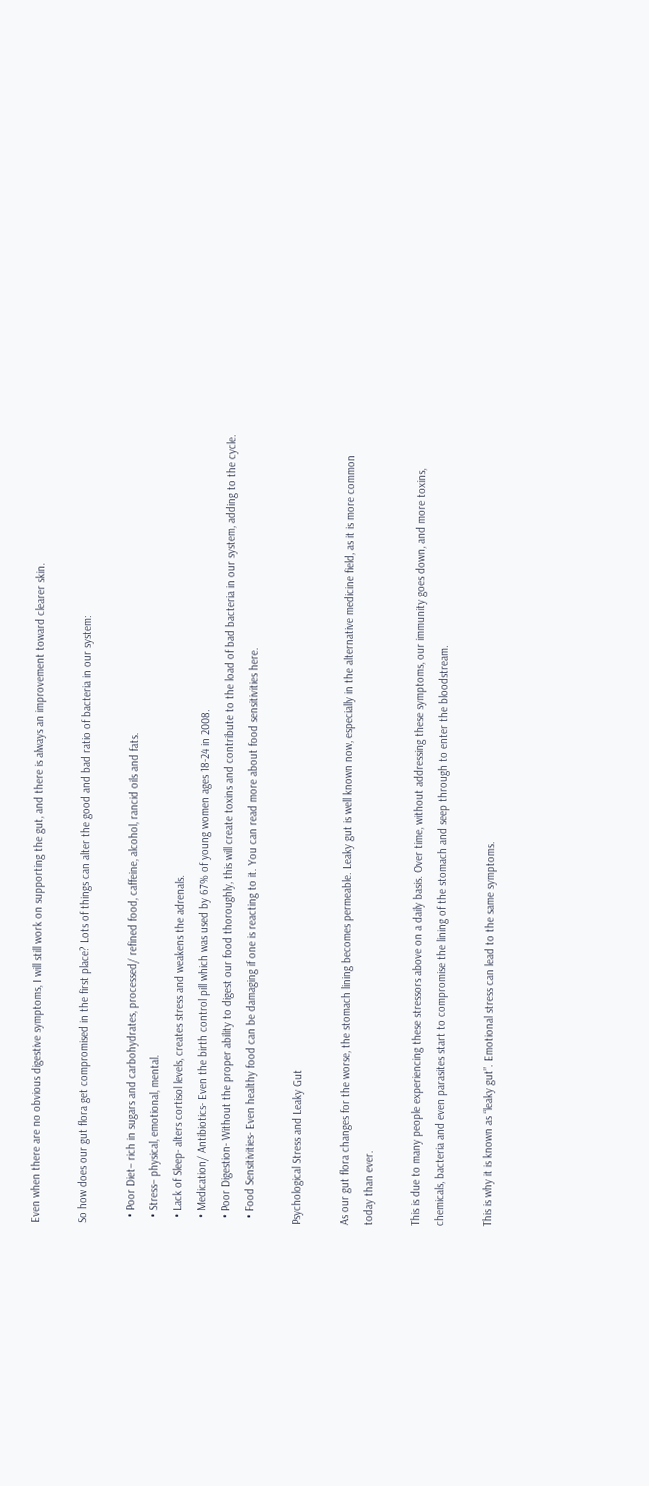Even when there are no obvious digestive symptoms, I will still work on supporting the gut, and there is always an improvement toward clearer skin.

So how does our gut flora get compromised in the first place? Lots of things can alter the good and bad ratio of bacteria in our system:

  • Poor Diet– rich in sugars and carbohydrates, processed/ refined food, caffeine, alcohol, rancid oils and fats.
  • Stress– physical, emotional, mental.
  • Lack of Sleep- alters cortisol levels, creates stress and weakens the adrenals.
  • Medication/ Antibiotics- Even the birth control pill which was used by 67% of young women ages 18-24 in 2008.
  • Poor Digestion- Without the proper ability to digest our food thoroughly, this will create toxins and contribute to the load of bad bacteria in our system, adding to the cycle.
  • Food Sensitivities- Even healthy food can be damaging if one is reacting to it. You can read more about food sensitivities here.

Psychological Stress and Leaky Gut

As our gut flora changes for the worse, the stomach lining becomes permeable. Leaky gut is well known now, especially in the alternative medicine field, as it is more common today than ever.

This is due to many people experiencing these stressors above on a daily basis. Over time, without addressing these symptoms, our immunity goes down, and more toxins, chemicals, bacteria and even parasites start to compromise the lining of the stomach and seep through to enter the bloodstream.

This is why it is known as “leaky gut”. Emotional stress can lead to the same symptoms.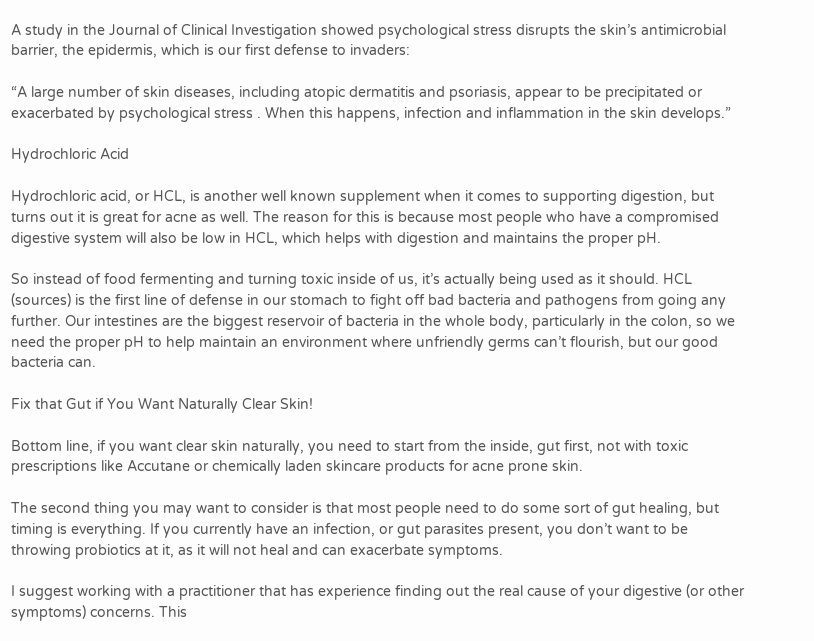A study in the Journal of Clinical Investigation showed psychological stress disrupts the skin’s antimicrobial barrier, the epidermis, which is our first defense to invaders:

“A large number of skin diseases, including atopic dermatitis and psoriasis, appear to be precipitated or exacerbated by psychological stress . When this happens, infection and inflammation in the skin develops.”

Hydrochloric Acid

Hydrochloric acid, or HCL, is another well known supplement when it comes to supporting digestion, but turns out it is great for acne as well. The reason for this is because most people who have a compromised digestive system will also be low in HCL, which helps with digestion and maintains the proper pH.

So instead of food fermenting and turning toxic inside of us, it’s actually being used as it should. HCL (sources) is the first line of defense in our stomach to fight off bad bacteria and pathogens from going any further. Our intestines are the biggest reservoir of bacteria in the whole body, particularly in the colon, so we need the proper pH to help maintain an environment where unfriendly germs can’t flourish, but our good bacteria can.

Fix that Gut if You Want Naturally Clear Skin!

Bottom line, if you want clear skin naturally, you need to start from the inside, gut first, not with toxic prescriptions like Accutane or chemically laden skincare products for acne prone skin.

The second thing you may want to consider is that most people need to do some sort of gut healing, but timing is everything. If you currently have an infection, or gut parasites present, you don’t want to be throwing probiotics at it, as it will not heal and can exacerbate symptoms.

I suggest working with a practitioner that has experience finding out the real cause of your digestive (or other symptoms) concerns. This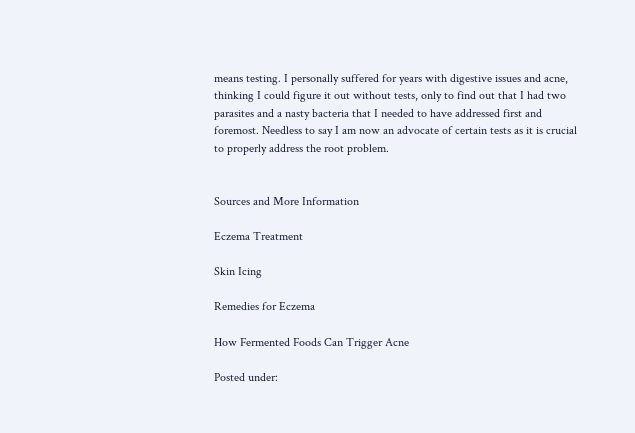means testing. I personally suffered for years with digestive issues and acne, thinking I could figure it out without tests, only to find out that I had two parasites and a nasty bacteria that I needed to have addressed first and foremost. Needless to say I am now an advocate of certain tests as it is crucial to properly address the root problem.


Sources and More Information

Eczema Treatment

Skin Icing

Remedies for Eczema

How Fermented Foods Can Trigger Acne

Posted under: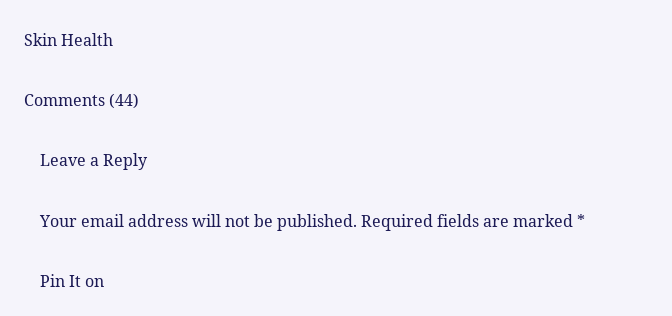Skin Health

Comments (44)

    Leave a Reply

    Your email address will not be published. Required fields are marked *

    Pin It on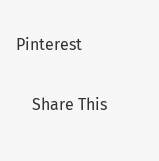Pinterest

    Share This